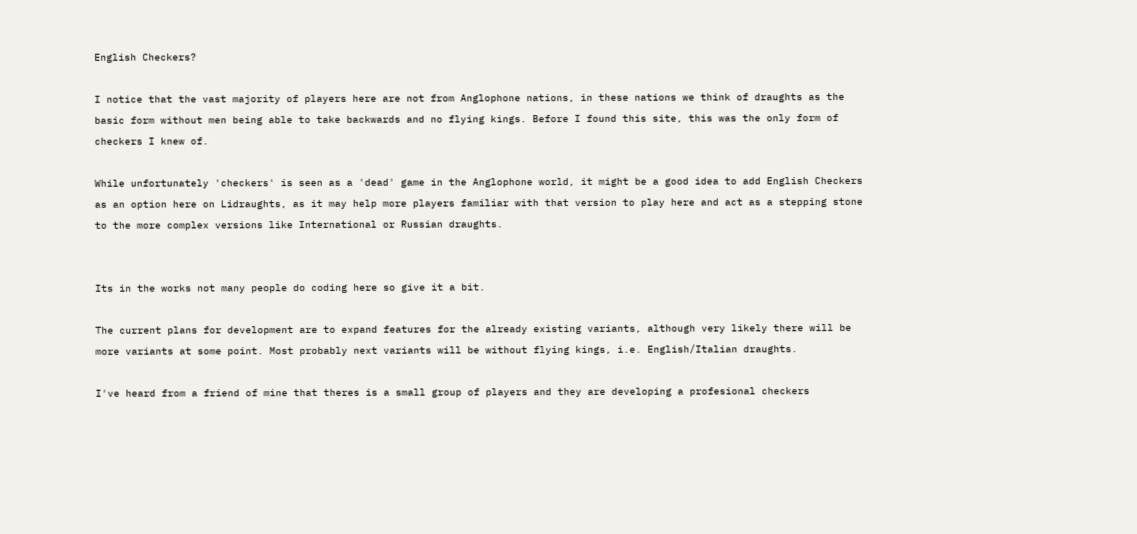English Checkers?

I notice that the vast majority of players here are not from Anglophone nations, in these nations we think of draughts as the basic form without men being able to take backwards and no flying kings. Before I found this site, this was the only form of checkers I knew of.

While unfortunately 'checkers' is seen as a 'dead' game in the Anglophone world, it might be a good idea to add English Checkers as an option here on Lidraughts, as it may help more players familiar with that version to play here and act as a stepping stone to the more complex versions like International or Russian draughts.


Its in the works not many people do coding here so give it a bit.

The current plans for development are to expand features for the already existing variants, although very likely there will be more variants at some point. Most probably next variants will be without flying kings, i.e. English/Italian draughts.

I've heard from a friend of mine that theres is a small group of players and they are developing a profesional checkers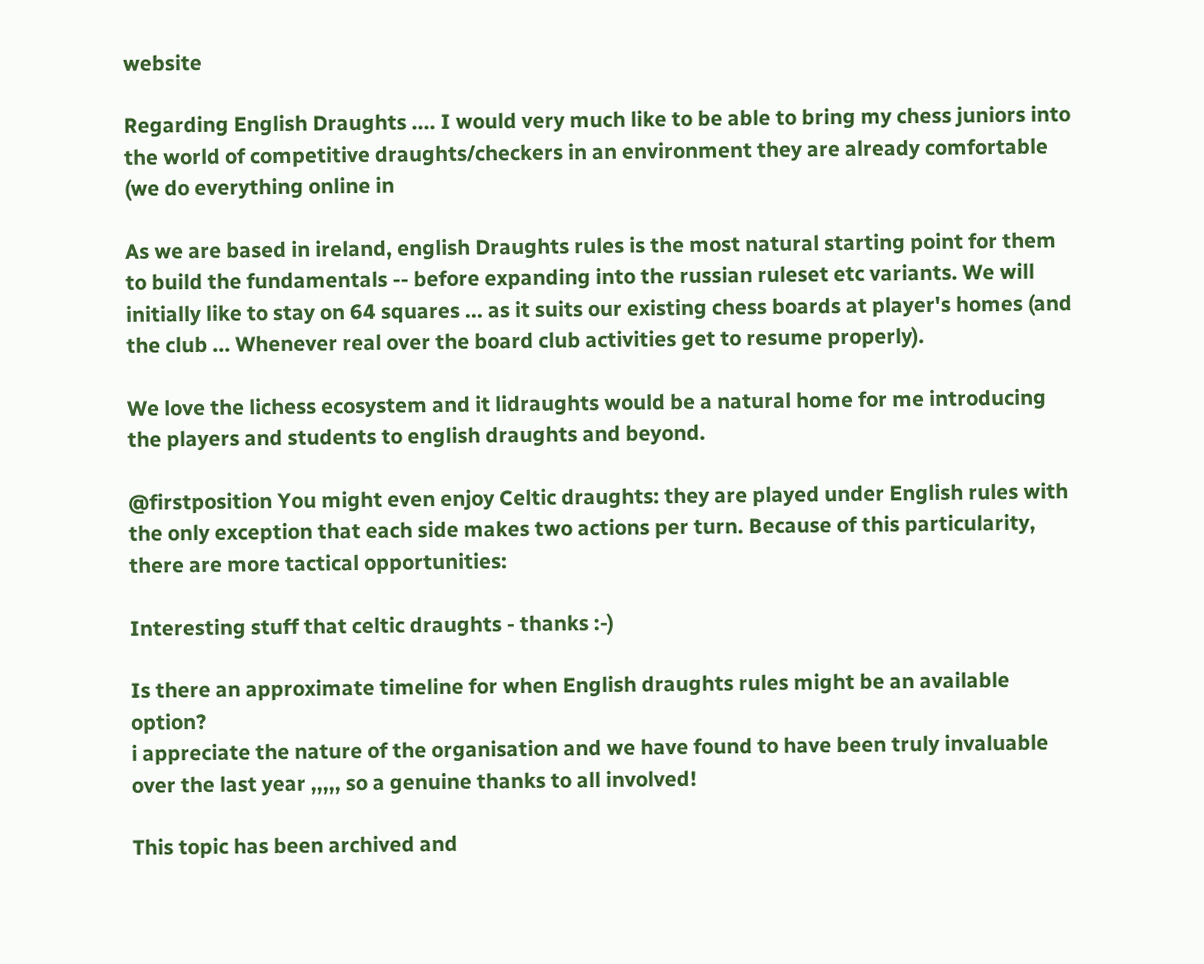website

Regarding English Draughts .... I would very much like to be able to bring my chess juniors into the world of competitive draughts/checkers in an environment they are already comfortable (we do everything online in

As we are based in ireland, english Draughts rules is the most natural starting point for them to build the fundamentals -- before expanding into the russian ruleset etc variants. We will initially like to stay on 64 squares ... as it suits our existing chess boards at player's homes (and the club ... Whenever real over the board club activities get to resume properly).

We love the lichess ecosystem and it lidraughts would be a natural home for me introducing the players and students to english draughts and beyond.

@firstposition You might even enjoy Celtic draughts: they are played under English rules with the only exception that each side makes two actions per turn. Because of this particularity, there are more tactical opportunities:

Interesting stuff that celtic draughts - thanks :-)

Is there an approximate timeline for when English draughts rules might be an available option?
i appreciate the nature of the organisation and we have found to have been truly invaluable over the last year ,,,,, so a genuine thanks to all involved!

This topic has been archived and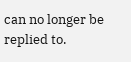can no longer be replied to.